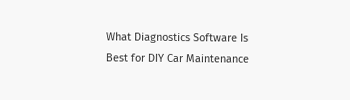What Diagnostics Software Is Best for DIY Car Maintenance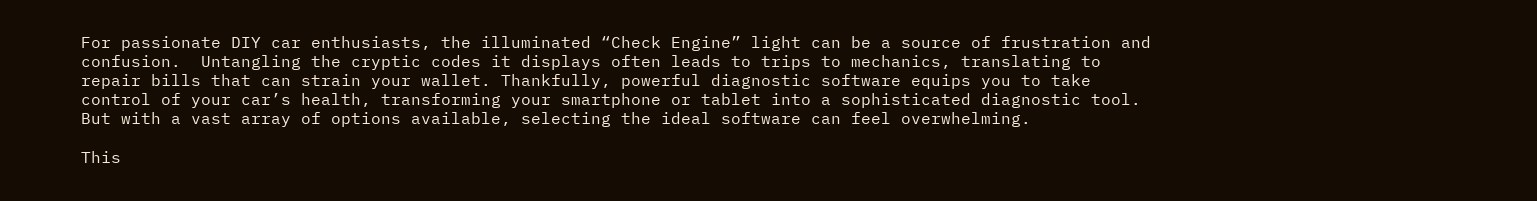For passionate DIY car enthusiasts, the illuminated “Check Engine” light can be a source of frustration and confusion.  Untangling the cryptic codes it displays often leads to trips to mechanics, translating to repair bills that can strain your wallet. Thankfully, powerful diagnostic software equips you to take control of your car’s health, transforming your smartphone or tablet into a sophisticated diagnostic tool. But with a vast array of options available, selecting the ideal software can feel overwhelming.

This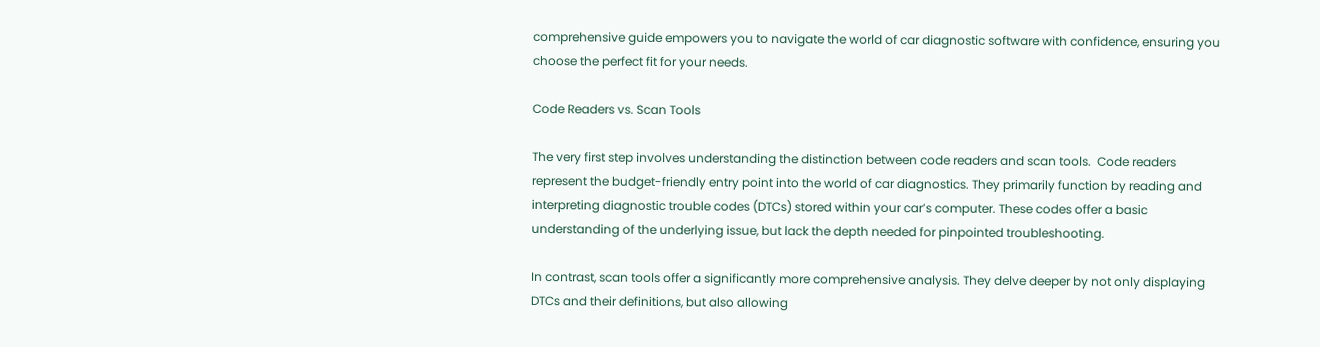comprehensive guide empowers you to navigate the world of car diagnostic software with confidence, ensuring you choose the perfect fit for your needs.

Code Readers vs. Scan Tools

The very first step involves understanding the distinction between code readers and scan tools.  Code readers represent the budget-friendly entry point into the world of car diagnostics. They primarily function by reading and interpreting diagnostic trouble codes (DTCs) stored within your car’s computer. These codes offer a basic understanding of the underlying issue, but lack the depth needed for pinpointed troubleshooting.

In contrast, scan tools offer a significantly more comprehensive analysis. They delve deeper by not only displaying DTCs and their definitions, but also allowing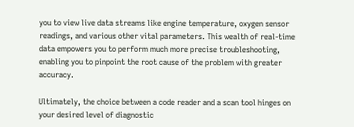you to view live data streams like engine temperature, oxygen sensor readings, and various other vital parameters. This wealth of real-time data empowers you to perform much more precise troubleshooting, enabling you to pinpoint the root cause of the problem with greater accuracy.

Ultimately, the choice between a code reader and a scan tool hinges on your desired level of diagnostic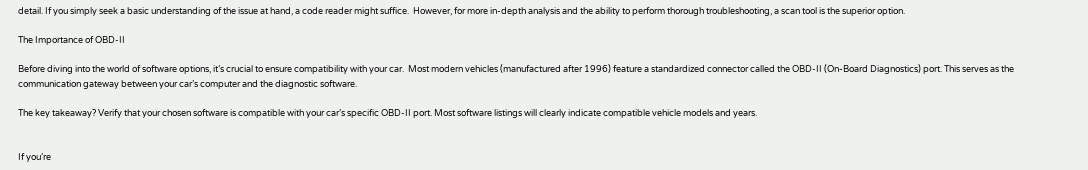detail. If you simply seek a basic understanding of the issue at hand, a code reader might suffice.  However, for more in-depth analysis and the ability to perform thorough troubleshooting, a scan tool is the superior option.

The Importance of OBD-II

Before diving into the world of software options, it’s crucial to ensure compatibility with your car.  Most modern vehicles (manufactured after 1996) feature a standardized connector called the OBD-II (On-Board Diagnostics) port. This serves as the communication gateway between your car’s computer and the diagnostic software.

The key takeaway? Verify that your chosen software is compatible with your car’s specific OBD-II port. Most software listings will clearly indicate compatible vehicle models and years.


If you’re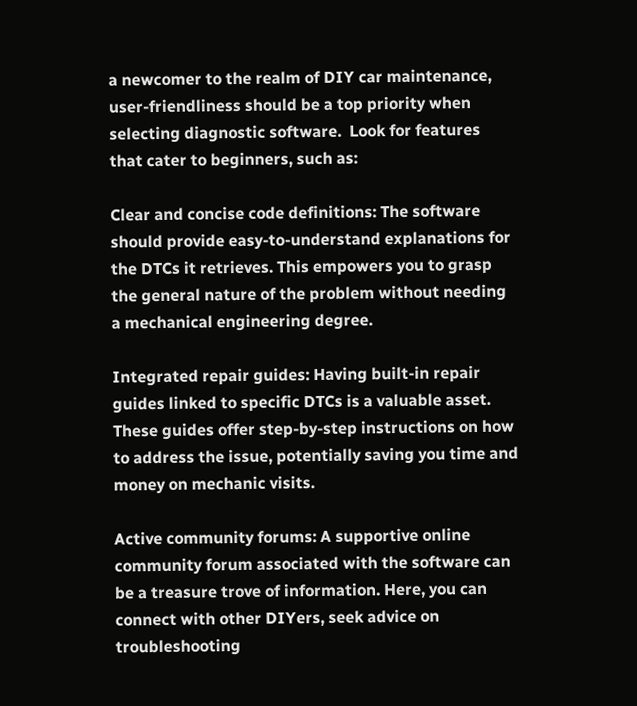a newcomer to the realm of DIY car maintenance, user-friendliness should be a top priority when selecting diagnostic software.  Look for features that cater to beginners, such as:

Clear and concise code definitions: The software should provide easy-to-understand explanations for the DTCs it retrieves. This empowers you to grasp the general nature of the problem without needing a mechanical engineering degree.

Integrated repair guides: Having built-in repair guides linked to specific DTCs is a valuable asset. These guides offer step-by-step instructions on how to address the issue, potentially saving you time and money on mechanic visits.

Active community forums: A supportive online community forum associated with the software can be a treasure trove of information. Here, you can connect with other DIYers, seek advice on troubleshooting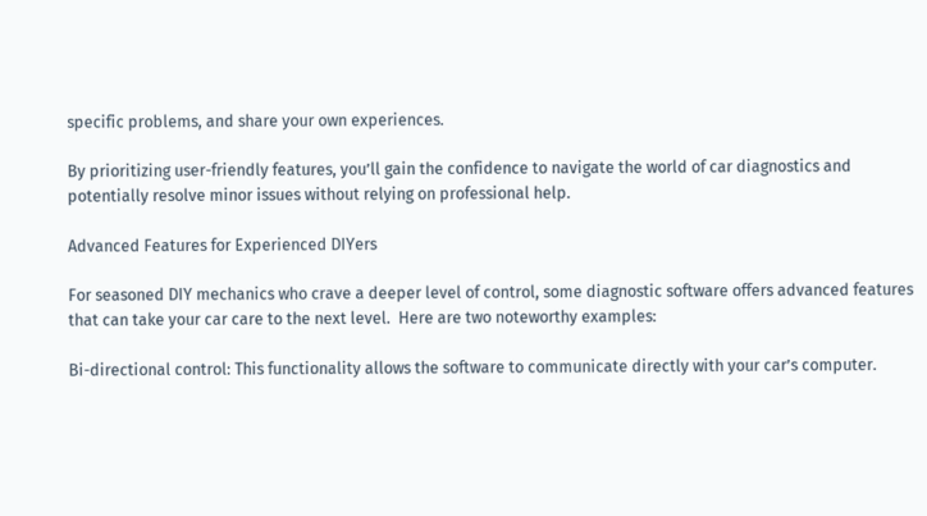specific problems, and share your own experiences.

By prioritizing user-friendly features, you’ll gain the confidence to navigate the world of car diagnostics and potentially resolve minor issues without relying on professional help.

Advanced Features for Experienced DIYers

For seasoned DIY mechanics who crave a deeper level of control, some diagnostic software offers advanced features that can take your car care to the next level.  Here are two noteworthy examples:

Bi-directional control: This functionality allows the software to communicate directly with your car’s computer.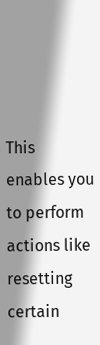This enables you to perform actions like resetting certain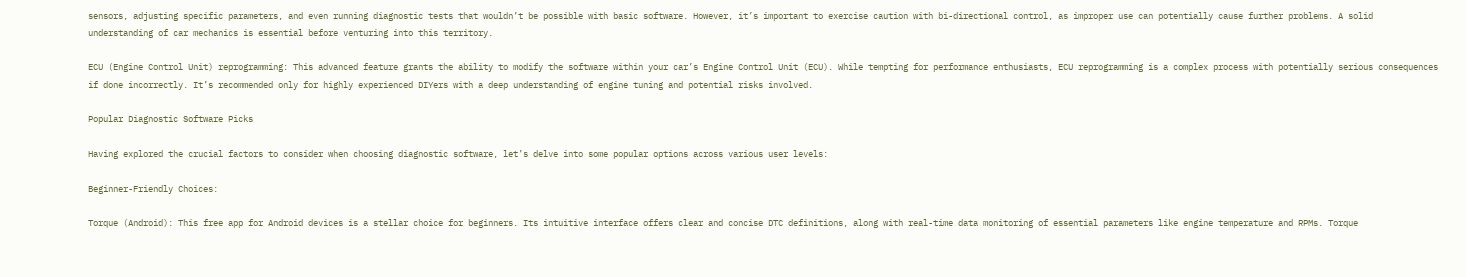sensors, adjusting specific parameters, and even running diagnostic tests that wouldn’t be possible with basic software. However, it’s important to exercise caution with bi-directional control, as improper use can potentially cause further problems. A solid understanding of car mechanics is essential before venturing into this territory.

ECU (Engine Control Unit) reprogramming: This advanced feature grants the ability to modify the software within your car’s Engine Control Unit (ECU). While tempting for performance enthusiasts, ECU reprogramming is a complex process with potentially serious consequences if done incorrectly. It’s recommended only for highly experienced DIYers with a deep understanding of engine tuning and potential risks involved.

Popular Diagnostic Software Picks

Having explored the crucial factors to consider when choosing diagnostic software, let’s delve into some popular options across various user levels:

Beginner-Friendly Choices:

Torque (Android): This free app for Android devices is a stellar choice for beginners. Its intuitive interface offers clear and concise DTC definitions, along with real-time data monitoring of essential parameters like engine temperature and RPMs. Torque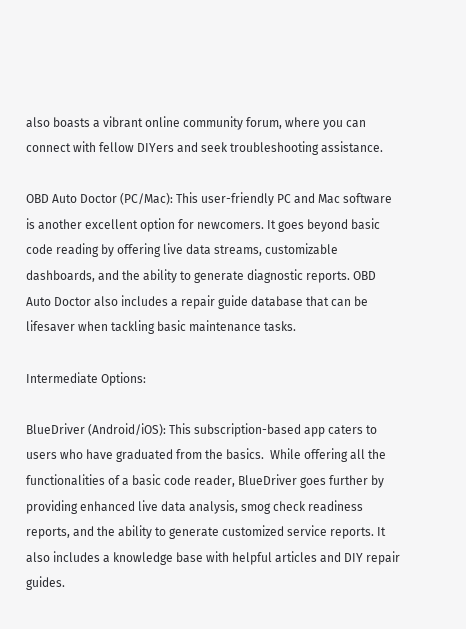also boasts a vibrant online community forum, where you can connect with fellow DIYers and seek troubleshooting assistance.

OBD Auto Doctor (PC/Mac): This user-friendly PC and Mac software is another excellent option for newcomers. It goes beyond basic code reading by offering live data streams, customizable dashboards, and the ability to generate diagnostic reports. OBD Auto Doctor also includes a repair guide database that can be lifesaver when tackling basic maintenance tasks.

Intermediate Options:

BlueDriver (Android/iOS): This subscription-based app caters to users who have graduated from the basics.  While offering all the functionalities of a basic code reader, BlueDriver goes further by providing enhanced live data analysis, smog check readiness reports, and the ability to generate customized service reports. It also includes a knowledge base with helpful articles and DIY repair guides.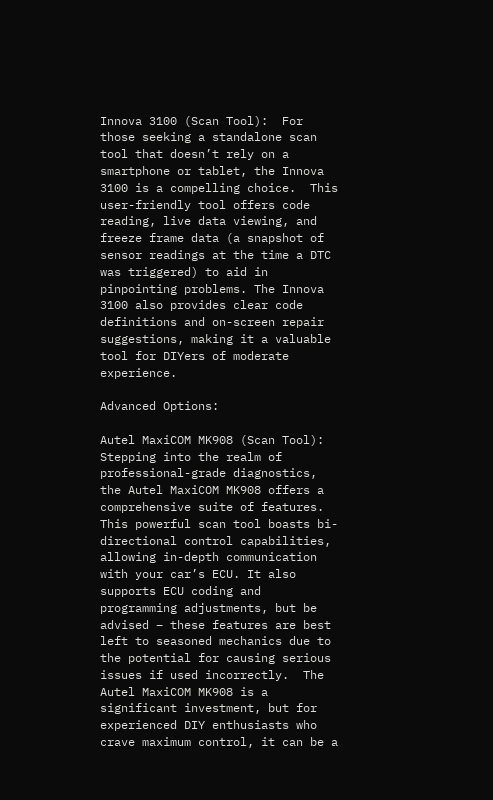Innova 3100 (Scan Tool):  For those seeking a standalone scan tool that doesn’t rely on a smartphone or tablet, the Innova 3100 is a compelling choice.  This user-friendly tool offers code reading, live data viewing, and freeze frame data (a snapshot of sensor readings at the time a DTC was triggered) to aid in pinpointing problems. The Innova 3100 also provides clear code definitions and on-screen repair suggestions, making it a valuable tool for DIYers of moderate experience.

Advanced Options:

Autel MaxiCOM MK908 (Scan Tool):  Stepping into the realm of professional-grade diagnostics, the Autel MaxiCOM MK908 offers a comprehensive suite of features. This powerful scan tool boasts bi-directional control capabilities, allowing in-depth communication with your car’s ECU. It also supports ECU coding and programming adjustments, but be advised – these features are best left to seasoned mechanics due to the potential for causing serious issues if used incorrectly.  The Autel MaxiCOM MK908 is a significant investment, but for experienced DIY enthusiasts who crave maximum control, it can be a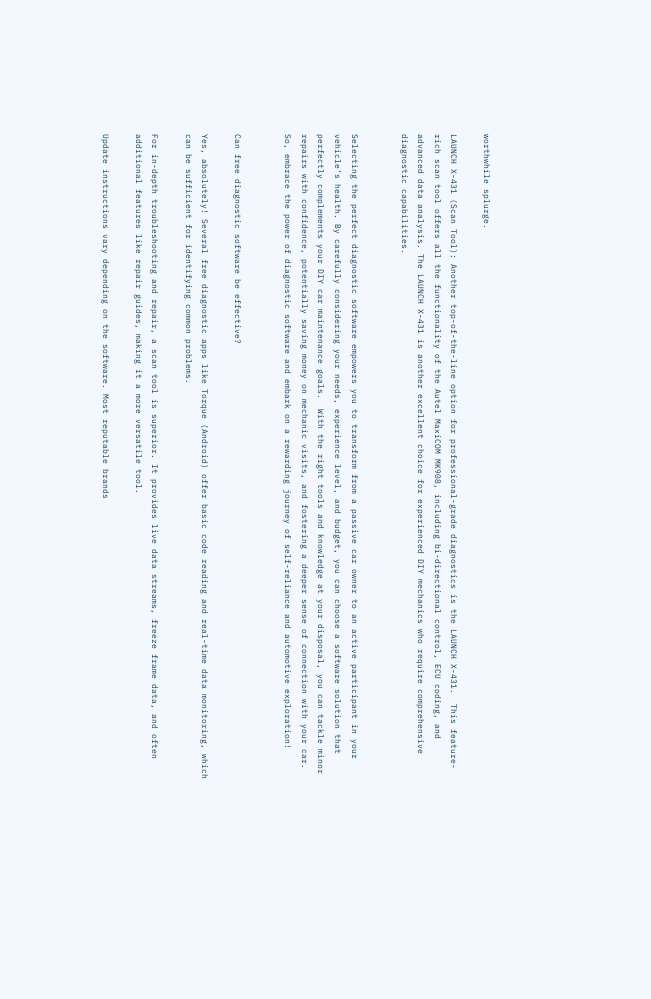worthwhile splurge.

LAUNCH X-431 (Scan Tool): Another top-of-the-line option for professional-grade diagnostics is the LAUNCH X-431.  This feature-rich scan tool offers all the functionality of the Autel MaxiCOM MK908, including bi-directional control, ECU coding, and advanced data analysis. The LAUNCH X-431 is another excellent choice for experienced DIY mechanics who require comprehensive diagnostic capabilities.


Selecting the perfect diagnostic software empowers you to transform from a passive car owner to an active participant in your vehicle’s health. By carefully considering your needs, experience level, and budget, you can choose a software solution that perfectly complements your DIY car maintenance goals.  With the right tools and knowledge at your disposal, you can tackle minor repairs with confidence, potentially saving money on mechanic visits, and fostering a deeper sense of connection with your car. So, embrace the power of diagnostic software and embark on a rewarding journey of self-reliance and automotive exploration!


Can free diagnostic software be effective?

Yes, absolutely! Several free diagnostic apps like Torque (Android) offer basic code reading and real-time data monitoring, which can be sufficient for identifying common problems.

For in-depth troubleshooting and repair, a scan tool is superior. It provides live data streams, freeze frame data, and often additional features like repair guides, making it a more versatile tool.

Update instructions vary depending on the software. Most reputable brands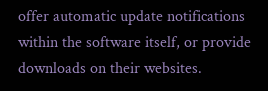offer automatic update notifications within the software itself, or provide downloads on their websites.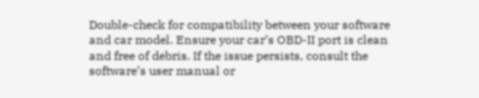Double-check for compatibility between your software and car model. Ensure your car’s OBD-II port is clean and free of debris. If the issue persists, consult the software’s user manual or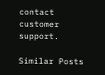contact customer support.

Similar Posts